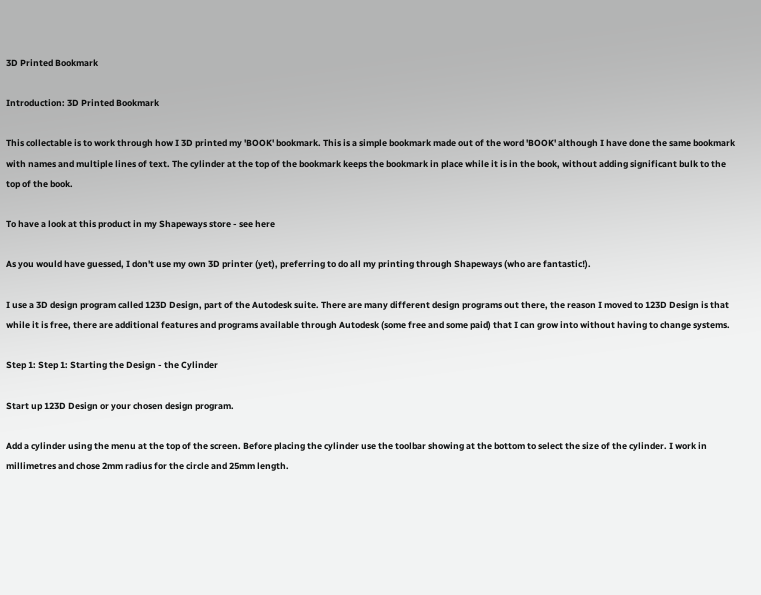3D Printed Bookmark

Introduction: 3D Printed Bookmark

This collectable is to work through how I 3D printed my 'BOOK' bookmark. This is a simple bookmark made out of the word 'BOOK' although I have done the same bookmark with names and multiple lines of text. The cylinder at the top of the bookmark keeps the bookmark in place while it is in the book, without adding significant bulk to the top of the book.

To have a look at this product in my Shapeways store - see here

As you would have guessed, I don't use my own 3D printer (yet), preferring to do all my printing through Shapeways (who are fantastic!).

I use a 3D design program called 123D Design, part of the Autodesk suite. There are many different design programs out there, the reason I moved to 123D Design is that while it is free, there are additional features and programs available through Autodesk (some free and some paid) that I can grow into without having to change systems.

Step 1: Step 1: Starting the Design - the Cylinder

Start up 123D Design or your chosen design program.

Add a cylinder using the menu at the top of the screen. Before placing the cylinder use the toolbar showing at the bottom to select the size of the cylinder. I work in millimetres and chose 2mm radius for the circle and 25mm length.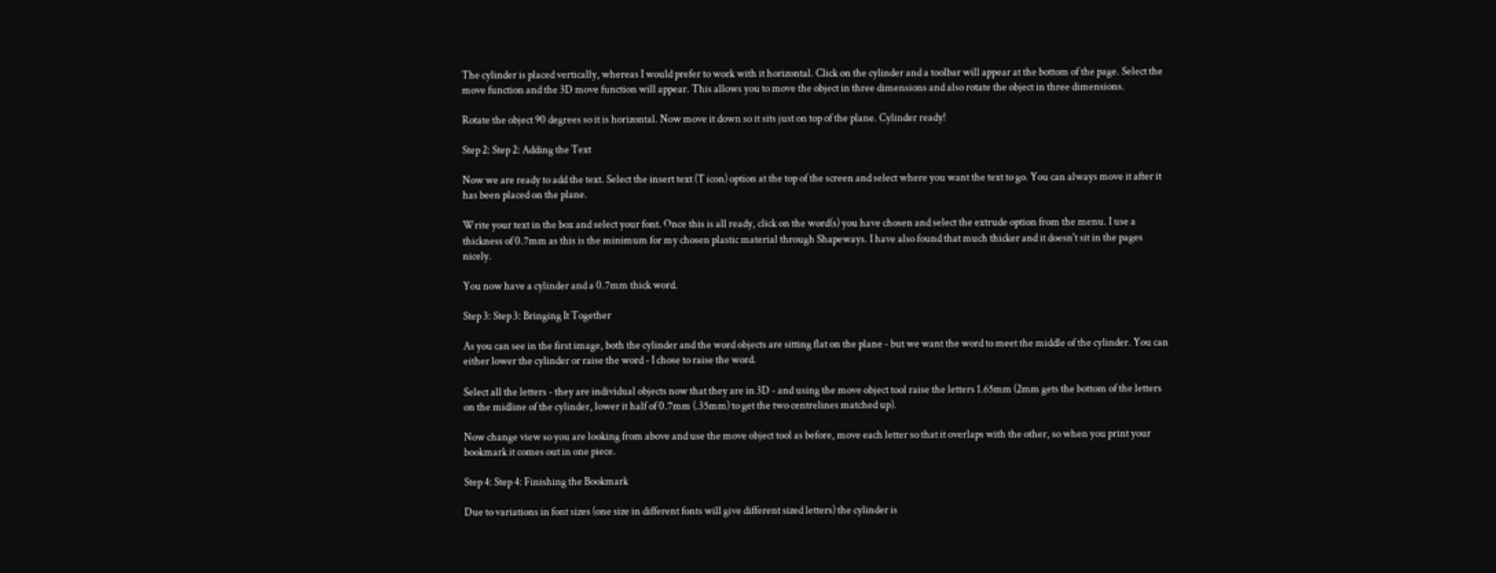The cylinder is placed vertically, whereas I would prefer to work with it horizontal. Click on the cylinder and a toolbar will appear at the bottom of the page. Select the move function and the 3D move function will appear. This allows you to move the object in three dimensions and also rotate the object in three dimensions.

Rotate the object 90 degrees so it is horizontal. Now move it down so it sits just on top of the plane. Cylinder ready!

Step 2: Step 2: Adding the Text

Now we are ready to add the text. Select the insert text (T icon) option at the top of the screen and select where you want the text to go. You can always move it after it has been placed on the plane.

Write your text in the box and select your font. Once this is all ready, click on the word(s) you have chosen and select the extrude option from the menu. I use a thickness of 0.7mm as this is the minimum for my chosen plastic material through Shapeways. I have also found that much thicker and it doesn't sit in the pages nicely.

You now have a cylinder and a 0.7mm thick word.

Step 3: Step 3: Bringing It Together

As you can see in the first image, both the cylinder and the word objects are sitting flat on the plane - but we want the word to meet the middle of the cylinder. You can either lower the cylinder or raise the word - I chose to raise the word.

Select all the letters - they are individual objects now that they are in 3D - and using the move object tool raise the letters 1.65mm (2mm gets the bottom of the letters on the midline of the cylinder, lower it half of 0.7mm (.35mm) to get the two centrelines matched up).

Now change view so you are looking from above and use the move object tool as before, move each letter so that it overlaps with the other, so when you print your bookmark it comes out in one piece.

Step 4: Step 4: Finishing the Bookmark

Due to variations in font sizes (one size in different fonts will give different sized letters) the cylinder is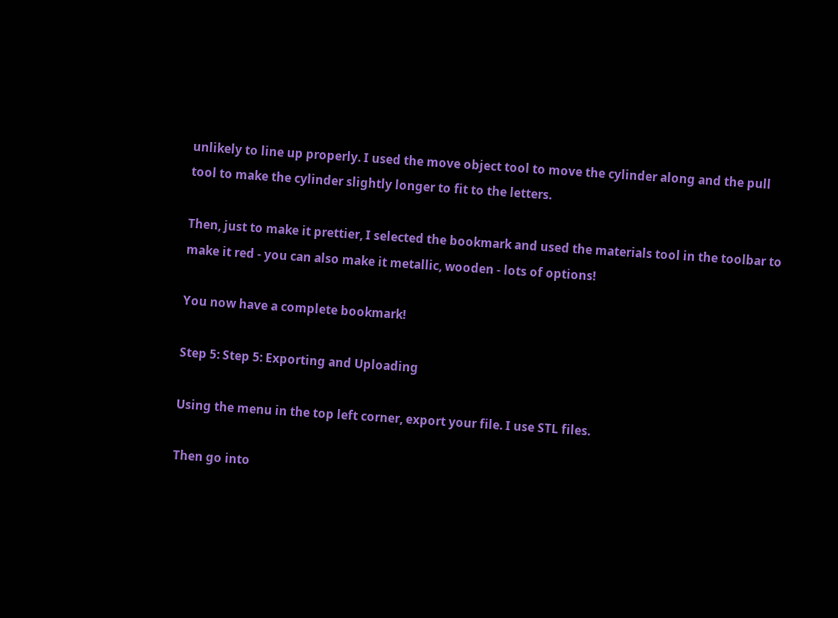unlikely to line up properly. I used the move object tool to move the cylinder along and the pull tool to make the cylinder slightly longer to fit to the letters.

Then, just to make it prettier, I selected the bookmark and used the materials tool in the toolbar to make it red - you can also make it metallic, wooden - lots of options!

You now have a complete bookmark!

Step 5: Step 5: Exporting and Uploading

Using the menu in the top left corner, export your file. I use STL files.

Then go into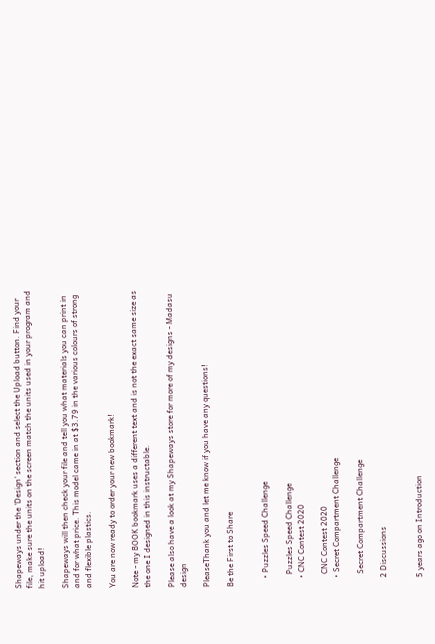Shapeways under the 'Design' section and select the Upload button. Find your file, make sure the units on the screen match the units used in your program and hit upload!

Shapeways will then check your file and tell you what materials you can print in and for what price. This model came in at $3.79 in the various colours of strong and flexible plastics.

You are now ready to order your new bookmark!

Note - my BOOK bookmark uses a different text and is not the exact same size as the one I designed in this instructable.

Please also have a look at my Shapeways store for more of my designs - Madasu design

PleaseThank you and let me know if you have any questions!

Be the First to Share


    • Puzzles Speed Challenge

      Puzzles Speed Challenge
    • CNC Contest 2020

      CNC Contest 2020
    • Secret Compartment Challenge

      Secret Compartment Challenge

    2 Discussions


    5 years ago on Introduction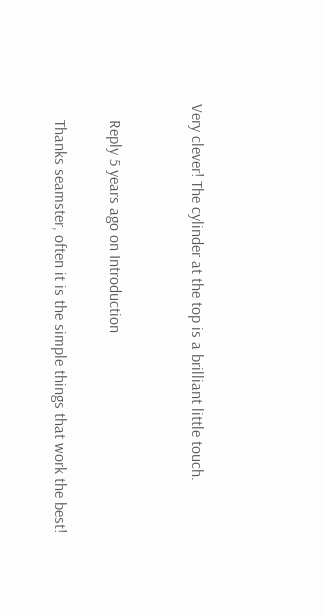Very clever! The cylinder at the top is a brilliant little touch.


    Reply 5 years ago on Introduction

    Thanks seamster, often it is the simple things that work the best!